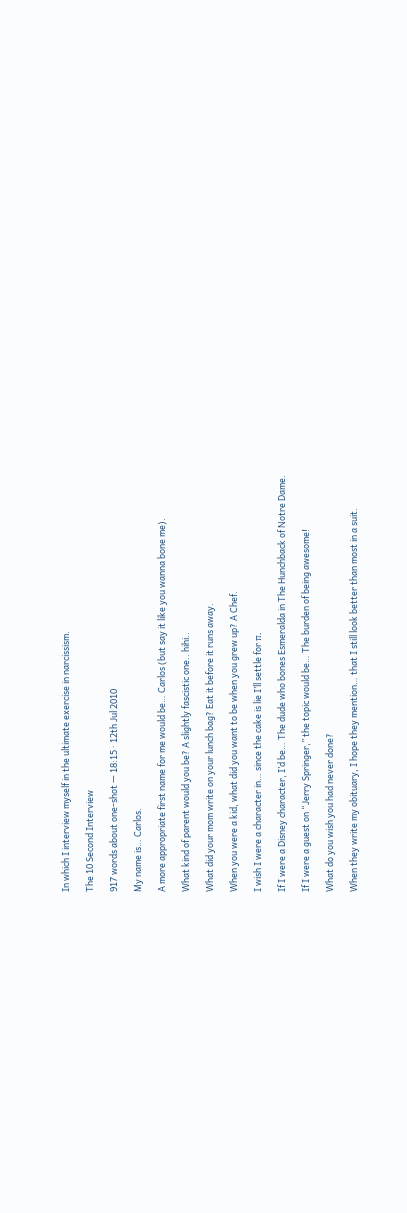In which I interview myself in the ultimate exercise in narcissism.

The 10 Second Interview

917 words about one-shot — 18:15 · 12th Jul 2010

My name is… Carlos.

A more appropriate first name for me would be… Carlos (but say it like you wanna bone me).

What kind of parent would you be? A slightly fascistic one.. hihi..

What did your mom write on your lunch bag? Eat it before it runs away.

When you were a kid, what did you want to be when you grew up? A Chef.

I wish I were a character in… since the cake is lie I’ll settle for π.

If I were a Disney character, I’d be… The dude who bones Esmeralda in The Hunchback of Notre Dame.

If I were a guest on “Jerry Springer,” the topic would be… The burden of being awesome!

What do you wish you had never done?

When they write my obituary, I hope they mention… that I still look better than most in a suit.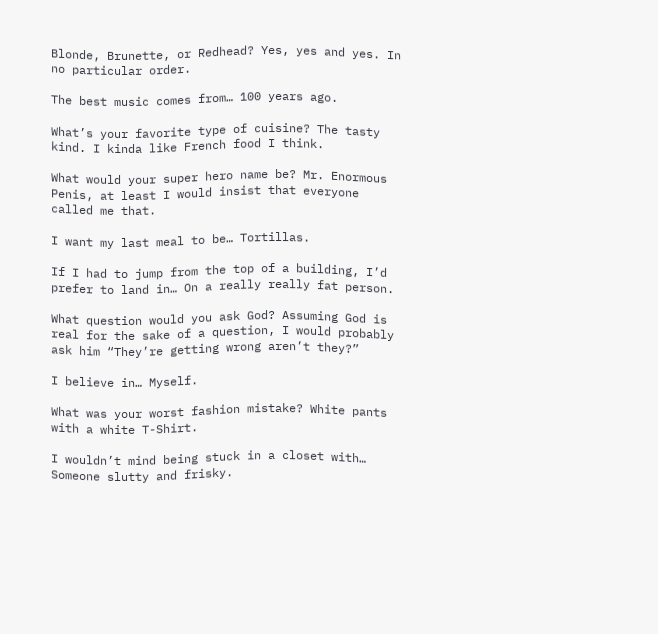Blonde, Brunette, or Redhead? Yes, yes and yes. In no particular order.

The best music comes from… 100 years ago.

What’s your favorite type of cuisine? The tasty kind. I kinda like French food I think.

What would your super hero name be? Mr. Enormous Penis, at least I would insist that everyone called me that.

I want my last meal to be… Tortillas.

If I had to jump from the top of a building, I’d prefer to land in… On a really really fat person.

What question would you ask God? Assuming God is real for the sake of a question, I would probably ask him “They’re getting wrong aren’t they?”

I believe in… Myself.

What was your worst fashion mistake? White pants with a white T-Shirt.

I wouldn’t mind being stuck in a closet with… Someone slutty and frisky.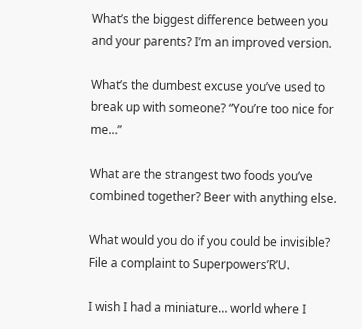What’s the biggest difference between you and your parents? I’m an improved version.

What’s the dumbest excuse you’ve used to break up with someone? “You’re too nice for me…”

What are the strangest two foods you’ve combined together? Beer with anything else.

What would you do if you could be invisible? File a complaint to Superpowers’R’U.

I wish I had a miniature… world where I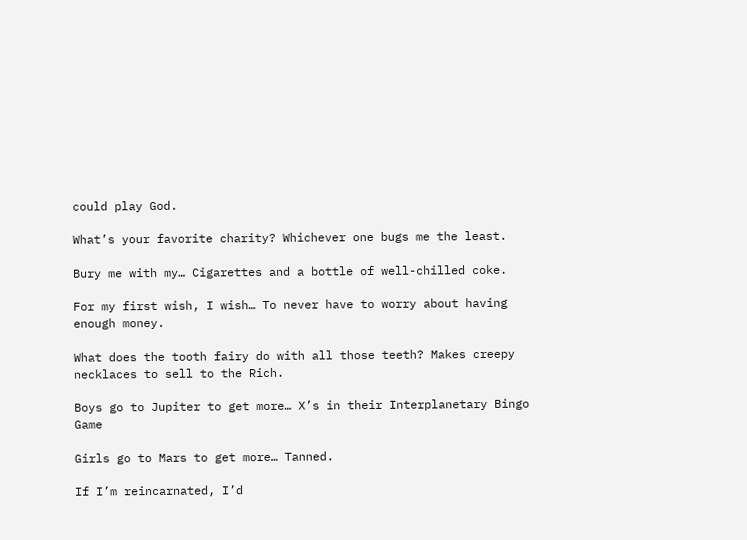could play God.

What’s your favorite charity? Whichever one bugs me the least.

Bury me with my… Cigarettes and a bottle of well-chilled coke.

For my first wish, I wish… To never have to worry about having enough money.

What does the tooth fairy do with all those teeth? Makes creepy necklaces to sell to the Rich.

Boys go to Jupiter to get more… X’s in their Interplanetary Bingo Game

Girls go to Mars to get more… Tanned.

If I’m reincarnated, I’d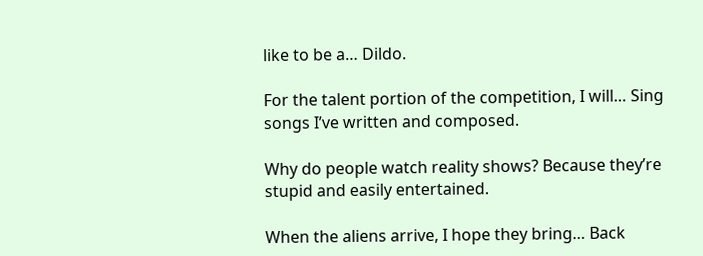like to be a… Dildo.

For the talent portion of the competition, I will… Sing songs I’ve written and composed.

Why do people watch reality shows? Because they’re stupid and easily entertained.

When the aliens arrive, I hope they bring… Back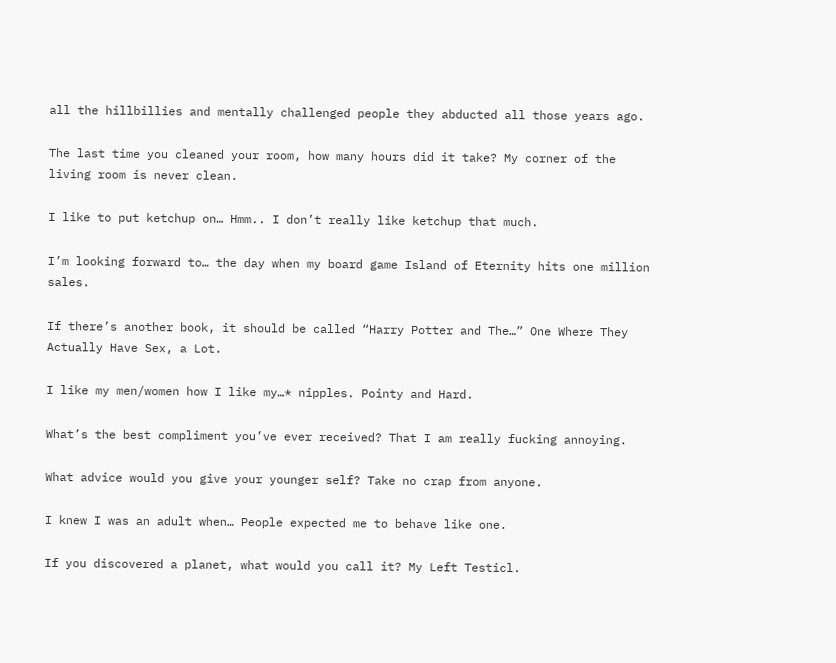all the hillbillies and mentally challenged people they abducted all those years ago.

The last time you cleaned your room, how many hours did it take? My corner of the living room is never clean.

I like to put ketchup on… Hmm.. I don’t really like ketchup that much.

I’m looking forward to… the day when my board game Island of Eternity hits one million sales.

If there’s another book, it should be called “Harry Potter and The…” One Where They Actually Have Sex, a Lot.

I like my men/women how I like my…* nipples. Pointy and Hard.

What’s the best compliment you’ve ever received? That I am really fucking annoying.

What advice would you give your younger self? Take no crap from anyone.

I knew I was an adult when… People expected me to behave like one.

If you discovered a planet, what would you call it? My Left Testicl.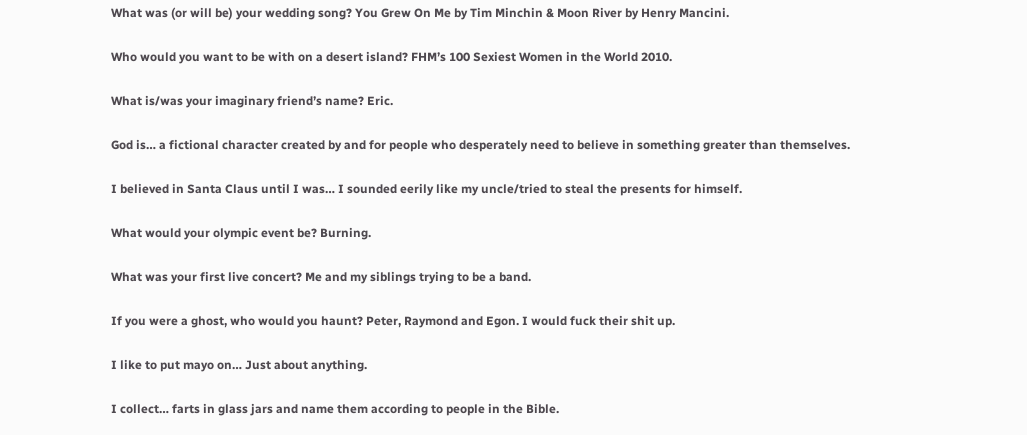What was (or will be) your wedding song? You Grew On Me by Tim Minchin & Moon River by Henry Mancini.

Who would you want to be with on a desert island? FHM’s 100 Sexiest Women in the World 2010.

What is/was your imaginary friend’s name? Eric.

God is… a fictional character created by and for people who desperately need to believe in something greater than themselves.

I believed in Santa Claus until I was… I sounded eerily like my uncle/tried to steal the presents for himself.

What would your olympic event be? Burning.

What was your first live concert? Me and my siblings trying to be a band.

If you were a ghost, who would you haunt? Peter, Raymond and Egon. I would fuck their shit up.

I like to put mayo on… Just about anything.

I collect… farts in glass jars and name them according to people in the Bible.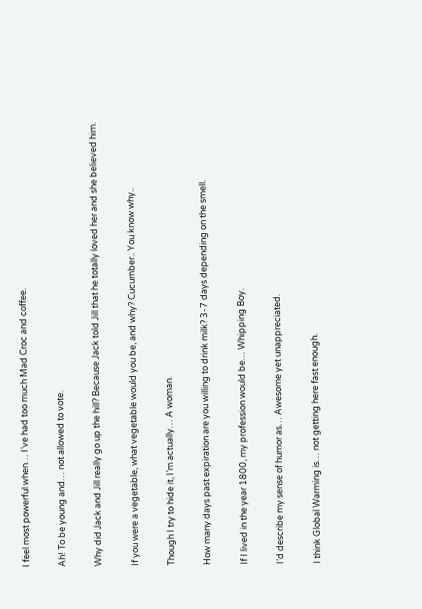I feel most powerful when… I’ve had too much Mad Croc and coffee.

Ah! To be young and… not allowed to vote.

Why did Jack and Jill really go up the hill? Because Jack told Jill that he totally loved her and she believed him.

If you were a vegetable, what vegetable would you be, and why? Cucumber.. You know why..

Though I try to hide it, I’m actually… A woman.

How many days past expiration are you willing to drink milk? 3-7 days depending on the smell.

If I lived in the year 1800, my profession would be… Whipping Boy.

I’d describe my sense of humor as… Awesome yet unappreciated.

I think Global Warming is… not getting here fast enough.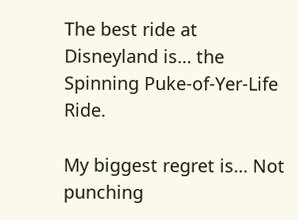The best ride at Disneyland is… the Spinning Puke-of-Yer-Life Ride.

My biggest regret is… Not punching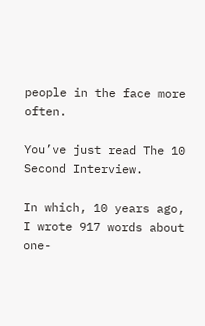people in the face more often.

You’ve just read The 10 Second Interview.

In which, 10 years ago, I wrote 917 words about one-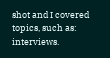shot and I covered topics, such as: interviews.